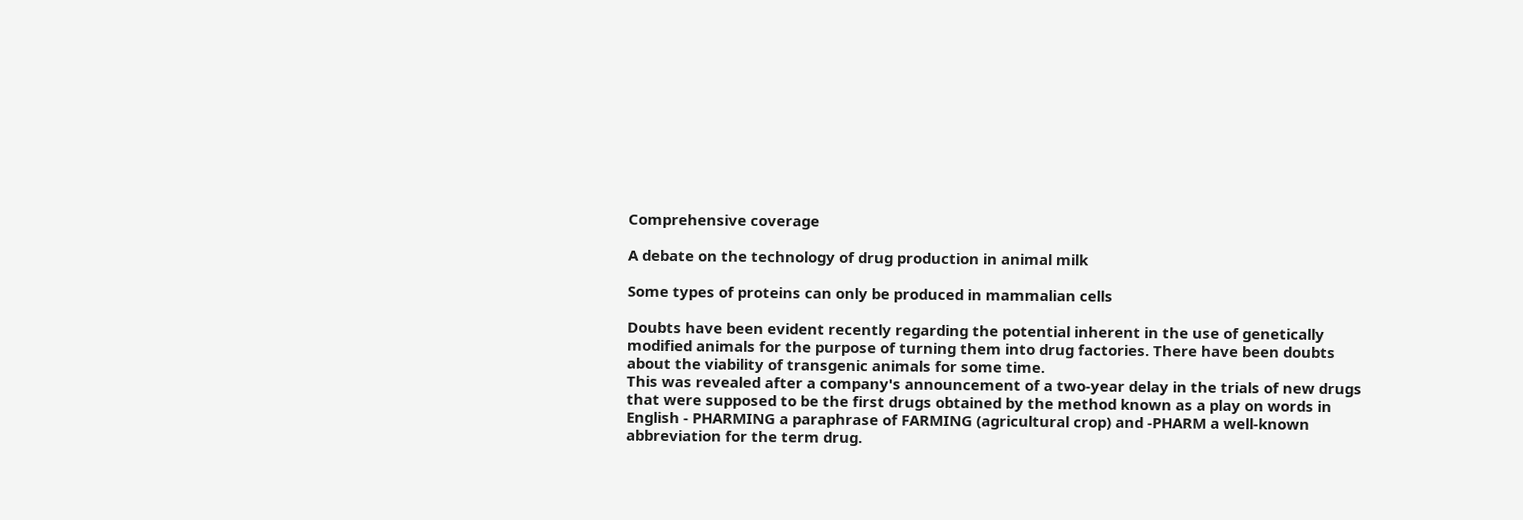Comprehensive coverage

A debate on the technology of drug production in animal milk

Some types of proteins can only be produced in mammalian cells

Doubts have been evident recently regarding the potential inherent in the use of genetically modified animals for the purpose of turning them into drug factories. There have been doubts about the viability of transgenic animals for some time.
This was revealed after a company's announcement of a two-year delay in the trials of new drugs that were supposed to be the first drugs obtained by the method known as a play on words in English - PHARMING a paraphrase of FARMING (agricultural crop) and -PHARM a well-known abbreviation for the term drug.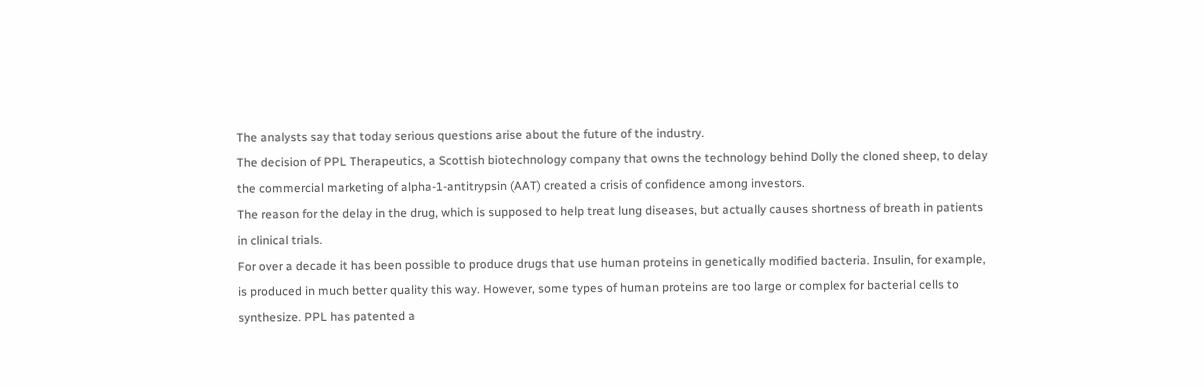The analysts say that today serious questions arise about the future of the industry.
The decision of PPL Therapeutics, a Scottish biotechnology company that owns the technology behind Dolly the cloned sheep, to delay the commercial marketing of alpha-1-antitrypsin (AAT) created a crisis of confidence among investors.
The reason for the delay in the drug, which is supposed to help treat lung diseases, but actually causes shortness of breath in patients in clinical trials.
For over a decade it has been possible to produce drugs that use human proteins in genetically modified bacteria. Insulin, for example, is produced in much better quality this way. However, some types of human proteins are too large or complex for bacterial cells to synthesize. PPL has patented a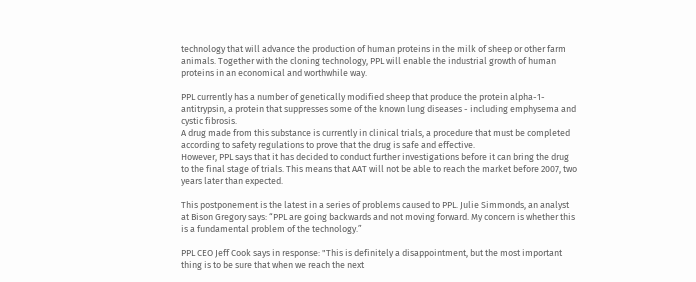technology that will advance the production of human proteins in the milk of sheep or other farm animals. Together with the cloning technology, PPL will enable the industrial growth of human proteins in an economical and worthwhile way.

PPL currently has a number of genetically modified sheep that produce the protein alpha-1-antitrypsin, a protein that suppresses some of the known lung diseases - including emphysema and cystic fibrosis.
A drug made from this substance is currently in clinical trials, a procedure that must be completed according to safety regulations to prove that the drug is safe and effective.
However, PPL says that it has decided to conduct further investigations before it can bring the drug to the final stage of trials. This means that AAT will not be able to reach the market before 2007, two years later than expected.

This postponement is the latest in a series of problems caused to PPL. Julie Simmonds, an analyst at Bison Gregory says: “PPL are going backwards and not moving forward. My concern is whether this is a fundamental problem of the technology.”

PPL CEO Jeff Cook says in response: "This is definitely a disappointment, but the most important thing is to be sure that when we reach the next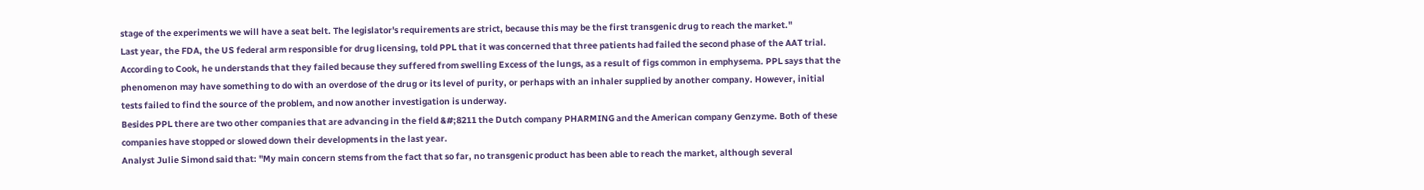stage of the experiments we will have a seat belt. The legislator's requirements are strict, because this may be the first transgenic drug to reach the market."
Last year, the FDA, the US federal arm responsible for drug licensing, told PPL that it was concerned that three patients had failed the second phase of the AAT trial. According to Cook, he understands that they failed because they suffered from swelling Excess of the lungs, as a result of figs common in emphysema. PPL says that the phenomenon may have something to do with an overdose of the drug or its level of purity, or perhaps with an inhaler supplied by another company. However, initial tests failed to find the source of the problem, and now another investigation is underway.
Besides PPL there are two other companies that are advancing in the field &#;8211 the Dutch company PHARMING and the American company Genzyme. Both of these companies have stopped or slowed down their developments in the last year.
Analyst Julie Simond said that: "My main concern stems from the fact that so far, no transgenic product has been able to reach the market, although several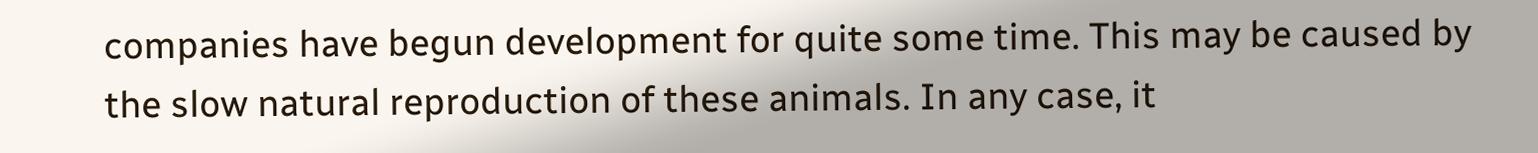companies have begun development for quite some time. This may be caused by the slow natural reproduction of these animals. In any case, it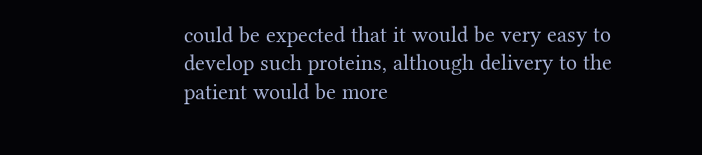could be expected that it would be very easy to develop such proteins, although delivery to the patient would be more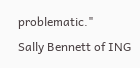problematic."
Sally Bennett of ING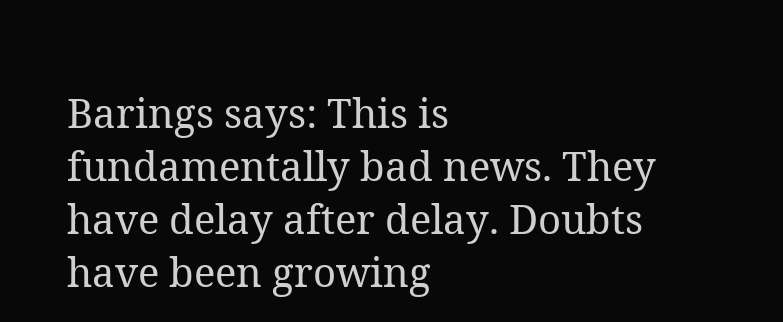Barings says: This is fundamentally bad news. They have delay after delay. Doubts have been growing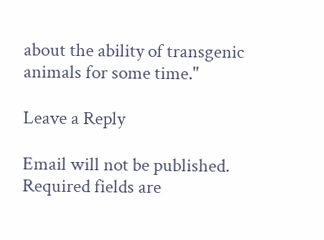about the ability of transgenic animals for some time."

Leave a Reply

Email will not be published. Required fields are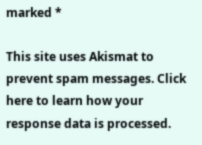marked *

This site uses Akismat to prevent spam messages. Click here to learn how your response data is processed.